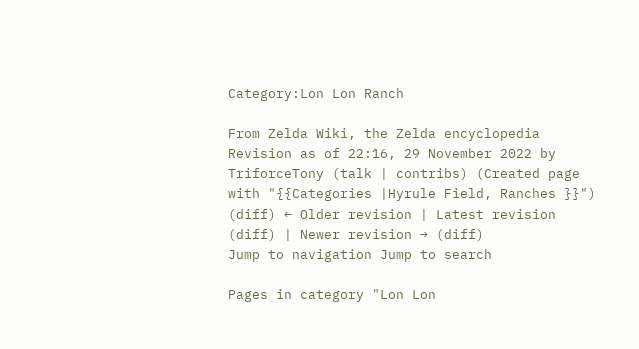Category:Lon Lon Ranch

From Zelda Wiki, the Zelda encyclopedia
Revision as of 22:16, 29 November 2022 by TriforceTony (talk | contribs) (Created page with "{{Categories |Hyrule Field, Ranches }}")
(diff) ← Older revision | Latest revision (diff) | Newer revision → (diff)
Jump to navigation Jump to search

Pages in category "Lon Lon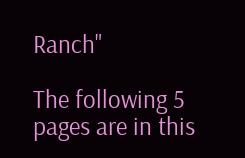Ranch"

The following 5 pages are in this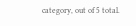category, out of 5 total.